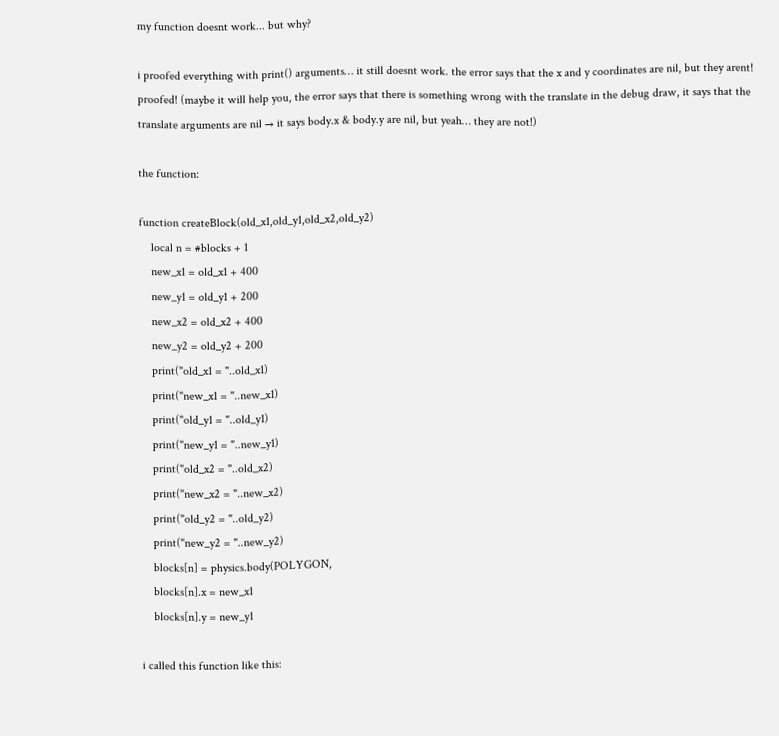my function doesnt work... but why?

i proofed everything with print() arguments… it still doesnt work. the error says that the x and y coordinates are nil, but they arent! proofed! (maybe it will help you, the error says that there is something wrong with the translate in the debug draw, it says that the translate arguments are nil → it says body.x & body.y are nil, but yeah… they are not!)

the function:

function createBlock(old_x1,old_y1,old_x2,old_y2)
    local n = #blocks + 1
    new_x1 = old_x1 + 400
    new_y1 = old_y1 + 200
    new_x2 = old_x2 + 400
    new_y2 = old_y2 + 200
    print("old_x1 = "..old_x1)
    print("new_x1 = "..new_x1)
    print("old_y1 = "..old_y1)
    print("new_y1 = "..new_y1)
    print("old_x2 = "..old_x2)
    print("new_x2 = "..new_x2)
    print("old_y2 = "..old_y2)
    print("new_y2 = "..new_y2)
    blocks[n] = physics.body(POLYGON,
    blocks[n].x = new_x1
    blocks[n].y = new_y1

i called this function like this: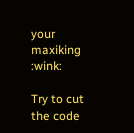your maxiking :wink:

Try to cut the code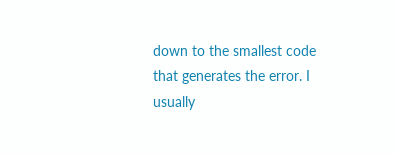down to the smallest code that generates the error. I usually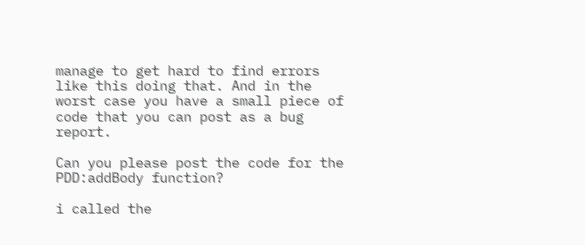manage to get hard to find errors like this doing that. And in the worst case you have a small piece of code that you can post as a bug report.

Can you please post the code for the PDD:addBody function?

i called the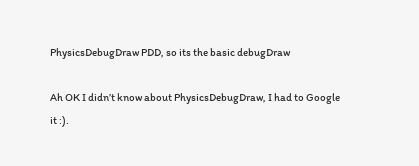PhysicsDebugDraw PDD, so its the basic debugDraw

Ah OK I didn’t know about PhysicsDebugDraw, I had to Google it :).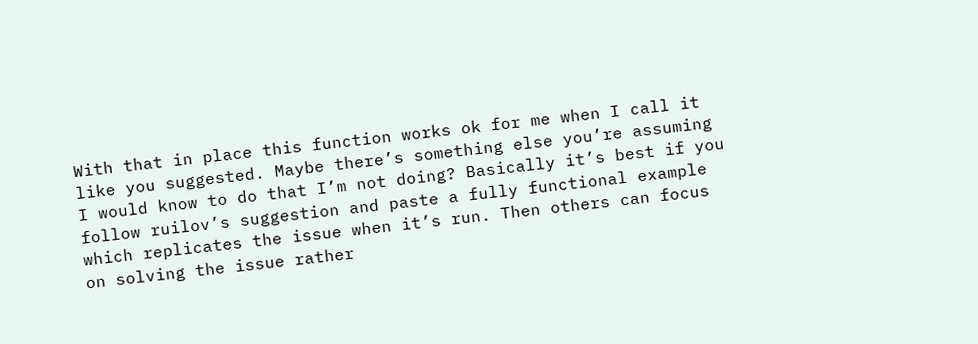With that in place this function works ok for me when I call it like you suggested. Maybe there’s something else you’re assuming I would know to do that I’m not doing? Basically it’s best if you follow ruilov’s suggestion and paste a fully functional example which replicates the issue when it’s run. Then others can focus on solving the issue rather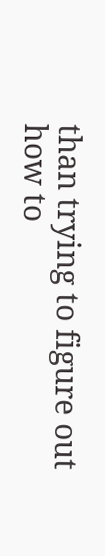than trying to figure out how to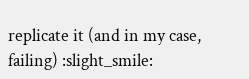replicate it (and in my case, failing) :slight_smile: